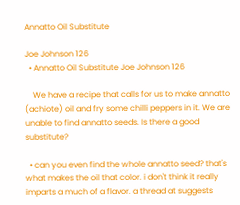Annatto Oil Substitute

Joe Johnson 126
  • Annatto Oil Substitute Joe Johnson 126

    We have a recipe that calls for us to make annatto (achiote) oil and fry some chilli peppers in it. We are unable to find annatto seeds. Is there a good substitute?

  • can you even find the whole annatto seed? that's what makes the oil that color. i don't think it really imparts a much of a flavor. a thread at suggests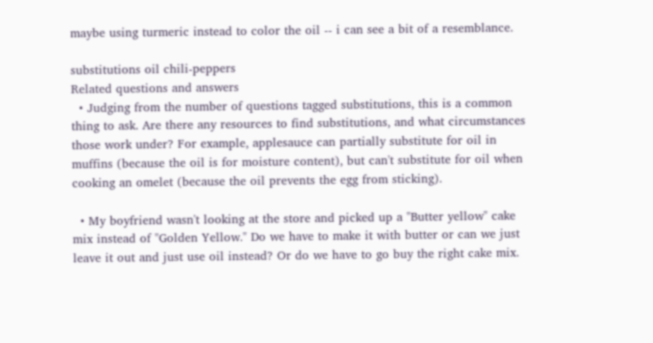maybe using turmeric instead to color the oil -- i can see a bit of a resemblance.

substitutions oil chili-peppers
Related questions and answers
  • Judging from the number of questions tagged substitutions, this is a common thing to ask. Are there any resources to find substitutions, and what circumstances those work under? For example, applesauce can partially substitute for oil in muffins (because the oil is for moisture content), but can't substitute for oil when cooking an omelet (because the oil prevents the egg from sticking).

  • My boyfriend wasn't looking at the store and picked up a "Butter yellow" cake mix instead of "Golden Yellow." Do we have to make it with butter or can we just leave it out and just use oil instead? Or do we have to go buy the right cake mix.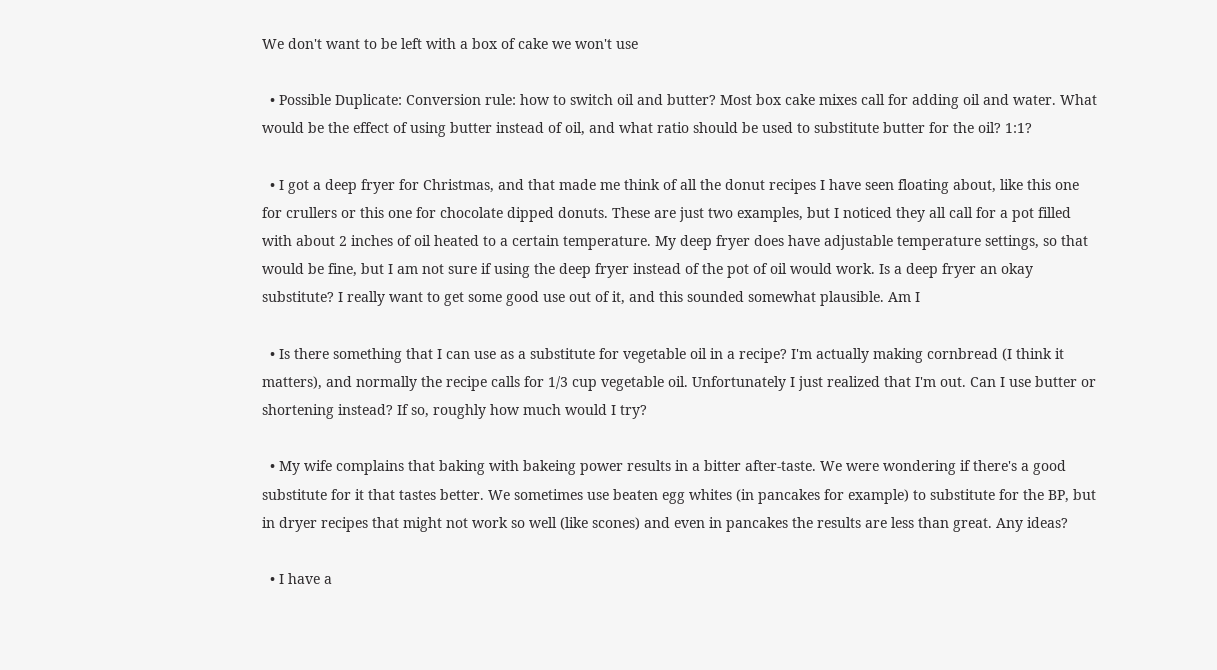We don't want to be left with a box of cake we won't use

  • Possible Duplicate: Conversion rule: how to switch oil and butter? Most box cake mixes call for adding oil and water. What would be the effect of using butter instead of oil, and what ratio should be used to substitute butter for the oil? 1:1?

  • I got a deep fryer for Christmas, and that made me think of all the donut recipes I have seen floating about, like this one for crullers or this one for chocolate dipped donuts. These are just two examples, but I noticed they all call for a pot filled with about 2 inches of oil heated to a certain temperature. My deep fryer does have adjustable temperature settings, so that would be fine, but I am not sure if using the deep fryer instead of the pot of oil would work. Is a deep fryer an okay substitute? I really want to get some good use out of it, and this sounded somewhat plausible. Am I

  • Is there something that I can use as a substitute for vegetable oil in a recipe? I'm actually making cornbread (I think it matters), and normally the recipe calls for 1/3 cup vegetable oil. Unfortunately I just realized that I'm out. Can I use butter or shortening instead? If so, roughly how much would I try?

  • My wife complains that baking with bakeing power results in a bitter after-taste. We were wondering if there's a good substitute for it that tastes better. We sometimes use beaten egg whites (in pancakes for example) to substitute for the BP, but in dryer recipes that might not work so well (like scones) and even in pancakes the results are less than great. Any ideas?

  • I have a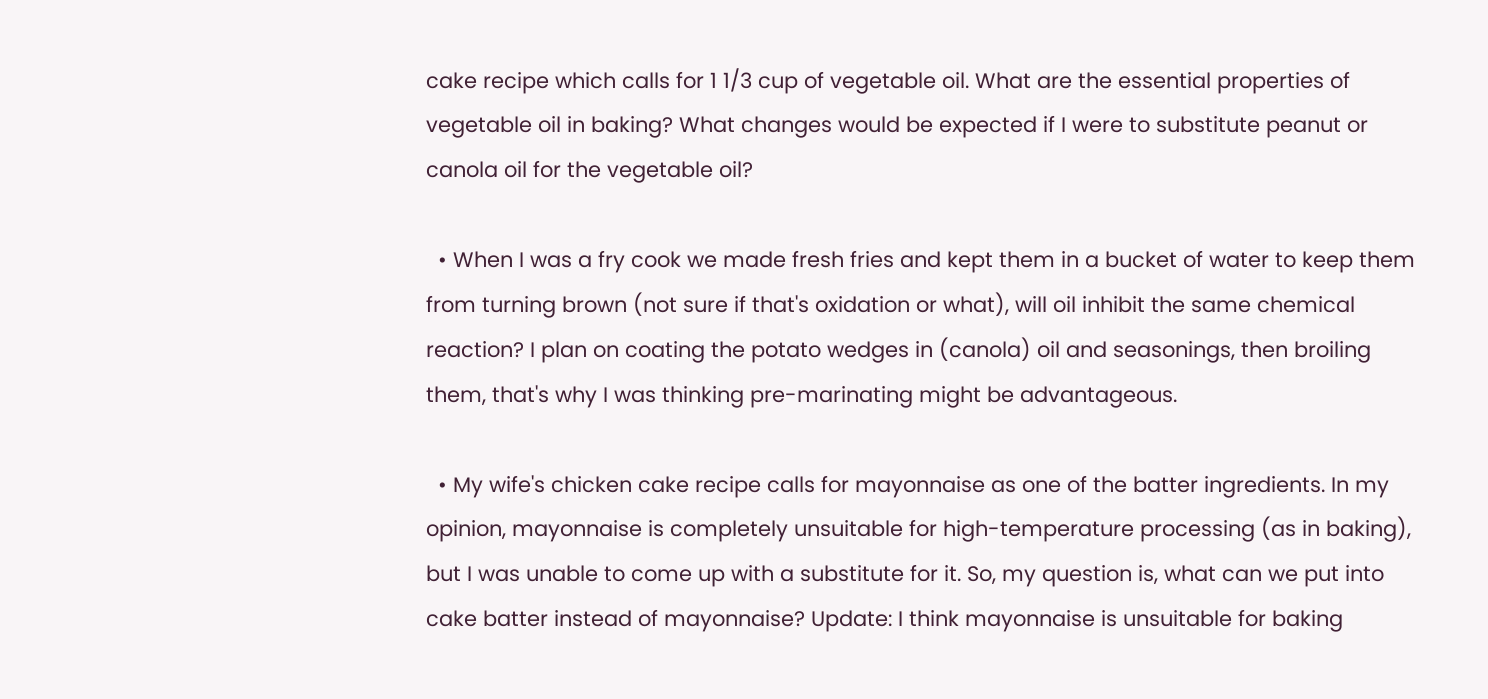cake recipe which calls for 1 1/3 cup of vegetable oil. What are the essential properties of vegetable oil in baking? What changes would be expected if I were to substitute peanut or canola oil for the vegetable oil?

  • When I was a fry cook we made fresh fries and kept them in a bucket of water to keep them from turning brown (not sure if that's oxidation or what), will oil inhibit the same chemical reaction? I plan on coating the potato wedges in (canola) oil and seasonings, then broiling them, that's why I was thinking pre-marinating might be advantageous.

  • My wife's chicken cake recipe calls for mayonnaise as one of the batter ingredients. In my opinion, mayonnaise is completely unsuitable for high-temperature processing (as in baking), but I was unable to come up with a substitute for it. So, my question is, what can we put into cake batter instead of mayonnaise? Update: I think mayonnaise is unsuitable for baking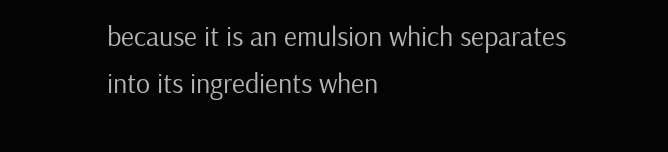because it is an emulsion which separates into its ingredients when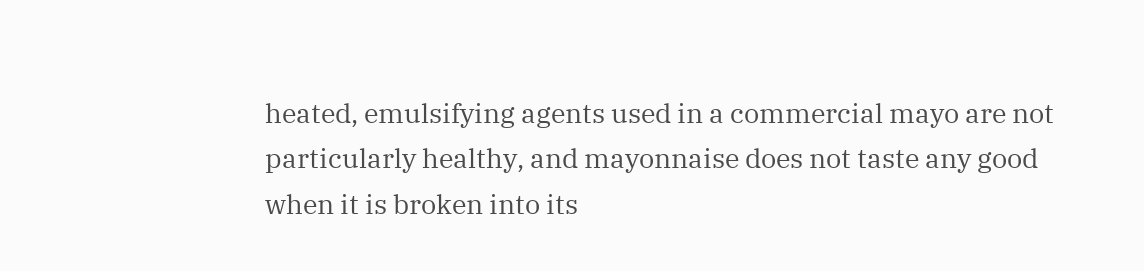heated, emulsifying agents used in a commercial mayo are not particularly healthy, and mayonnaise does not taste any good when it is broken into its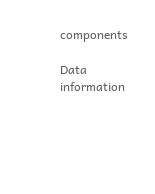components

Data information